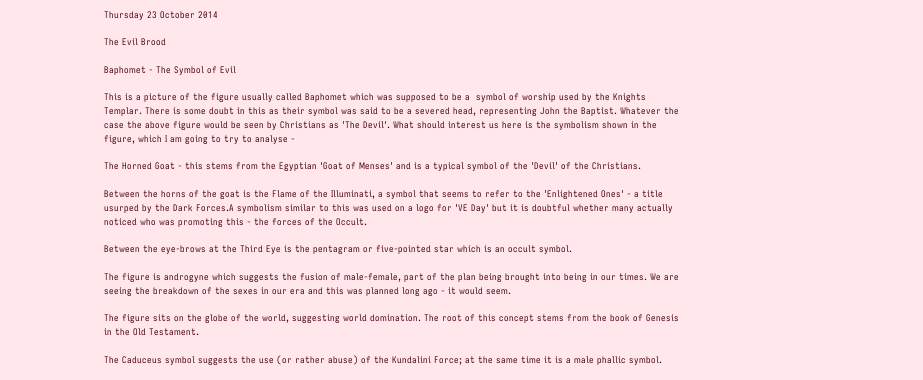Thursday 23 October 2014

The Evil Brood

Baphomet - The Symbol of Evil

This is a picture of the figure usually called Baphomet which was supposed to be a  symbol of worship used by the Knights Templar. There is some doubt in this as their symbol was said to be a severed head, representing John the Baptist. Whatever the case the above figure would be seen by Christians as 'The Devil'. What should interest us here is the symbolism shown in the figure, which I am going to try to analyse -

The Horned Goat - this stems from the Egyptian 'Goat of Menses' and is a typical symbol of the 'Devil' of the Christians.

Between the horns of the goat is the Flame of the Illuminati, a symbol that seems to refer to the 'Enlightened Ones' - a title usurped by the Dark Forces.A symbolism similar to this was used on a logo for 'VE Day' but it is doubtful whether many actually noticed who was promoting this - the forces of the Occult.

Between the eye-brows at the Third Eye is the pentagram or five-pointed star which is an occult symbol.

The figure is androgyne which suggests the fusion of male-female, part of the plan being brought into being in our times. We are seeing the breakdown of the sexes in our era and this was planned long ago - it would seem.

The figure sits on the globe of the world, suggesting world domination. The root of this concept stems from the book of Genesis in the Old Testament.

The Caduceus symbol suggests the use (or rather abuse) of the Kundalini Force; at the same time it is a male phallic symbol.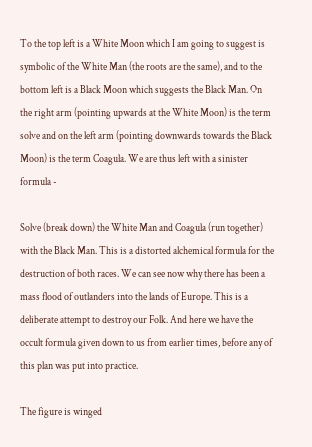To the top left is a White Moon which I am going to suggest is symbolic of the White Man (the roots are the same), and to the bottom left is a Black Moon which suggests the Black Man. On the right arm (pointing upwards at the White Moon) is the term solve and on the left arm (pointing downwards towards the Black Moon) is the term Coagula. We are thus left with a sinister formula -

Solve (break down) the White Man and Coagula (run together) with the Black Man. This is a distorted alchemical formula for the destruction of both races. We can see now why there has been a mass flood of outlanders into the lands of Europe. This is a deliberate attempt to destroy our Folk. And here we have the occult formula given down to us from earlier times, before any of this plan was put into practice.

The figure is winged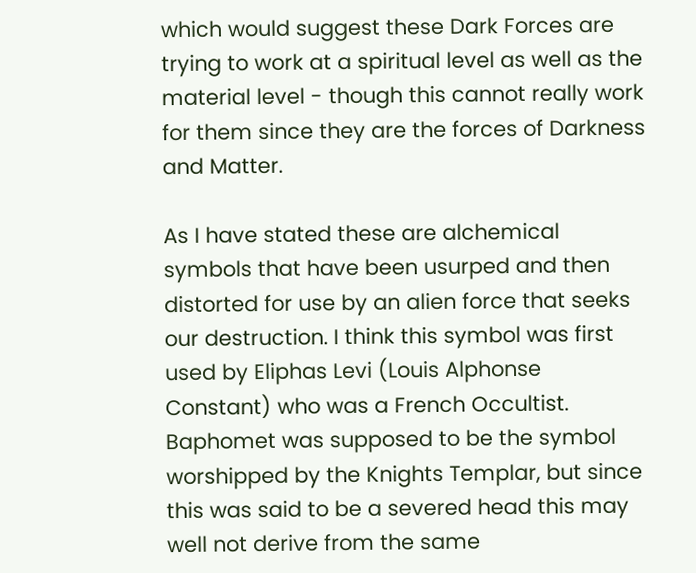which would suggest these Dark Forces are trying to work at a spiritual level as well as the material level - though this cannot really work for them since they are the forces of Darkness and Matter.

As I have stated these are alchemical symbols that have been usurped and then distorted for use by an alien force that seeks our destruction. I think this symbol was first used by Eliphas Levi (Louis Alphonse Constant) who was a French Occultist. Baphomet was supposed to be the symbol worshipped by the Knights Templar, but since this was said to be a severed head this may well not derive from the same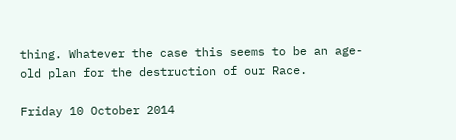thing. Whatever the case this seems to be an age-old plan for the destruction of our Race.

Friday 10 October 2014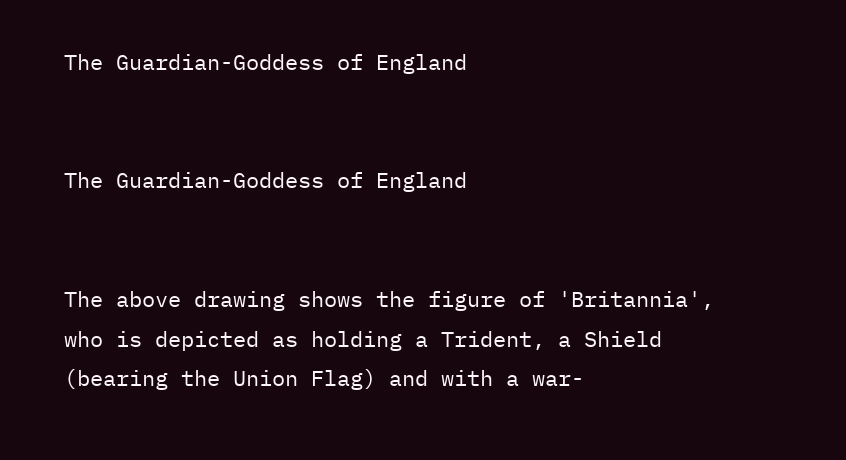The Guardian-Goddess of England


The Guardian-Goddess of England


The above drawing shows the figure of 'Britannia', who is depicted as holding a Trident, a Shield (bearing the Union Flag) and with a war-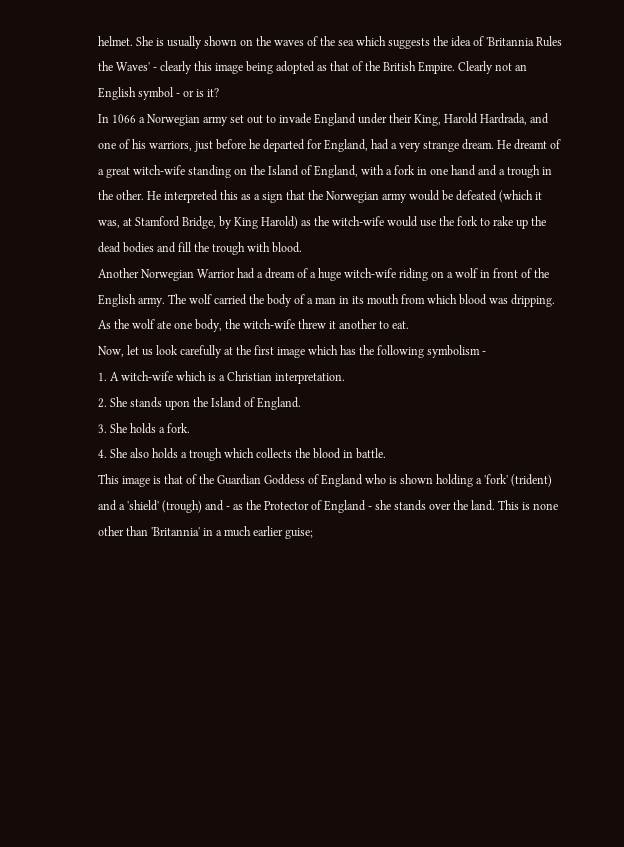helmet. She is usually shown on the waves of the sea which suggests the idea of 'Britannia Rules the Waves' - clearly this image being adopted as that of the British Empire. Clearly not an English symbol - or is it?
In 1066 a Norwegian army set out to invade England under their King, Harold Hardrada, and one of his warriors, just before he departed for England, had a very strange dream. He dreamt of a great witch-wife standing on the Island of England, with a fork in one hand and a trough in the other. He interpreted this as a sign that the Norwegian army would be defeated (which it was, at Stamford Bridge, by King Harold) as the witch-wife would use the fork to rake up the dead bodies and fill the trough with blood.
Another Norwegian Warrior had a dream of a huge witch-wife riding on a wolf in front of the English army. The wolf carried the body of a man in its mouth from which blood was dripping. As the wolf ate one body, the witch-wife threw it another to eat.
Now, let us look carefully at the first image which has the following symbolism -
1. A witch-wife which is a Christian interpretation.
2. She stands upon the Island of England.
3. She holds a fork.
4. She also holds a trough which collects the blood in battle.
This image is that of the Guardian Goddess of England who is shown holding a 'fork' (trident) and a 'shield' (trough) and - as the Protector of England - she stands over the land. This is none other than 'Britannia' in a much earlier guise;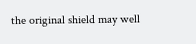the original shield may well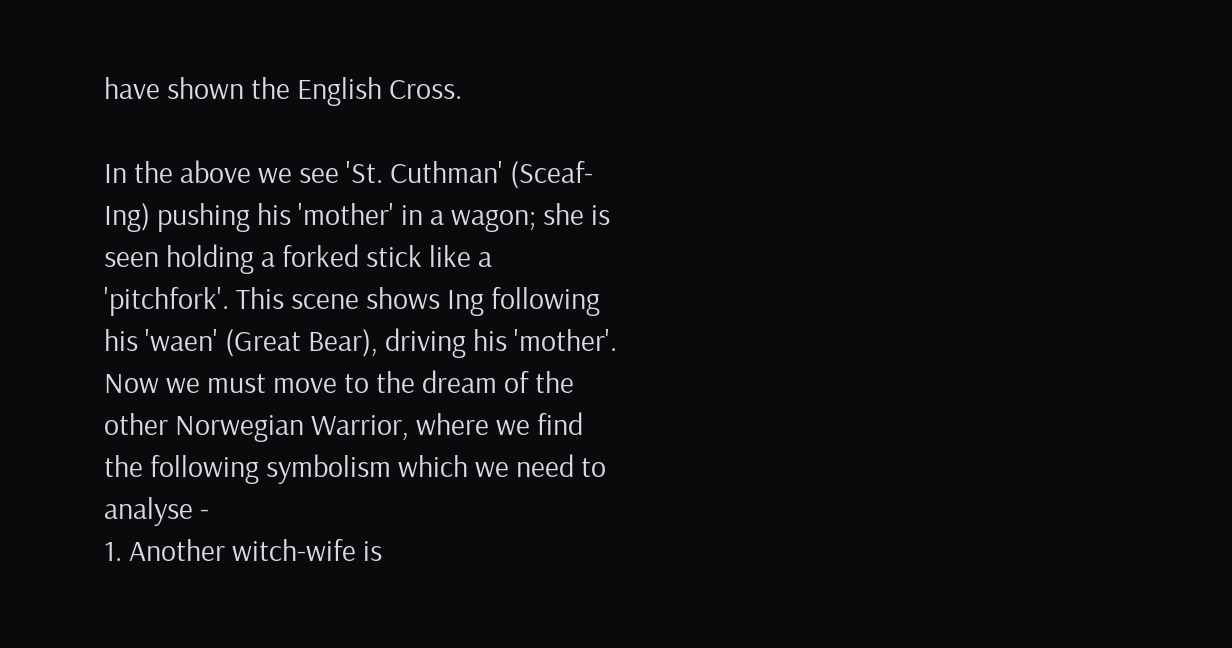have shown the English Cross.

In the above we see 'St. Cuthman' (Sceaf-Ing) pushing his 'mother' in a wagon; she is seen holding a forked stick like a 'pitchfork'. This scene shows Ing following his 'waen' (Great Bear), driving his 'mother'.
Now we must move to the dream of the other Norwegian Warrior, where we find the following symbolism which we need to analyse -
1. Another witch-wife is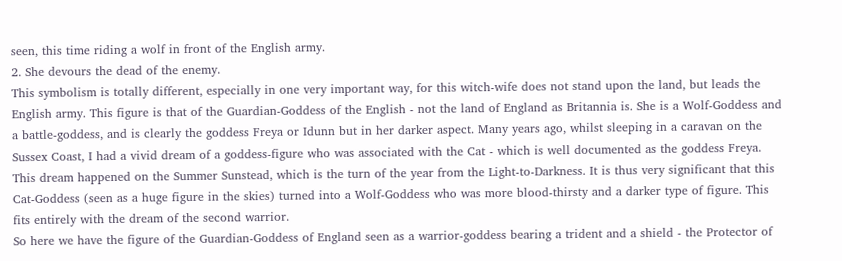seen, this time riding a wolf in front of the English army.
2. She devours the dead of the enemy.
This symbolism is totally different, especially in one very important way, for this witch-wife does not stand upon the land, but leads the English army. This figure is that of the Guardian-Goddess of the English - not the land of England as Britannia is. She is a Wolf-Goddess and a battle-goddess, and is clearly the goddess Freya or Idunn but in her darker aspect. Many years ago, whilst sleeping in a caravan on the Sussex Coast, I had a vivid dream of a goddess-figure who was associated with the Cat - which is well documented as the goddess Freya. This dream happened on the Summer Sunstead, which is the turn of the year from the Light-to-Darkness. It is thus very significant that this Cat-Goddess (seen as a huge figure in the skies) turned into a Wolf-Goddess who was more blood-thirsty and a darker type of figure. This fits entirely with the dream of the second warrior.
So here we have the figure of the Guardian-Goddess of England seen as a warrior-goddess bearing a trident and a shield - the Protector of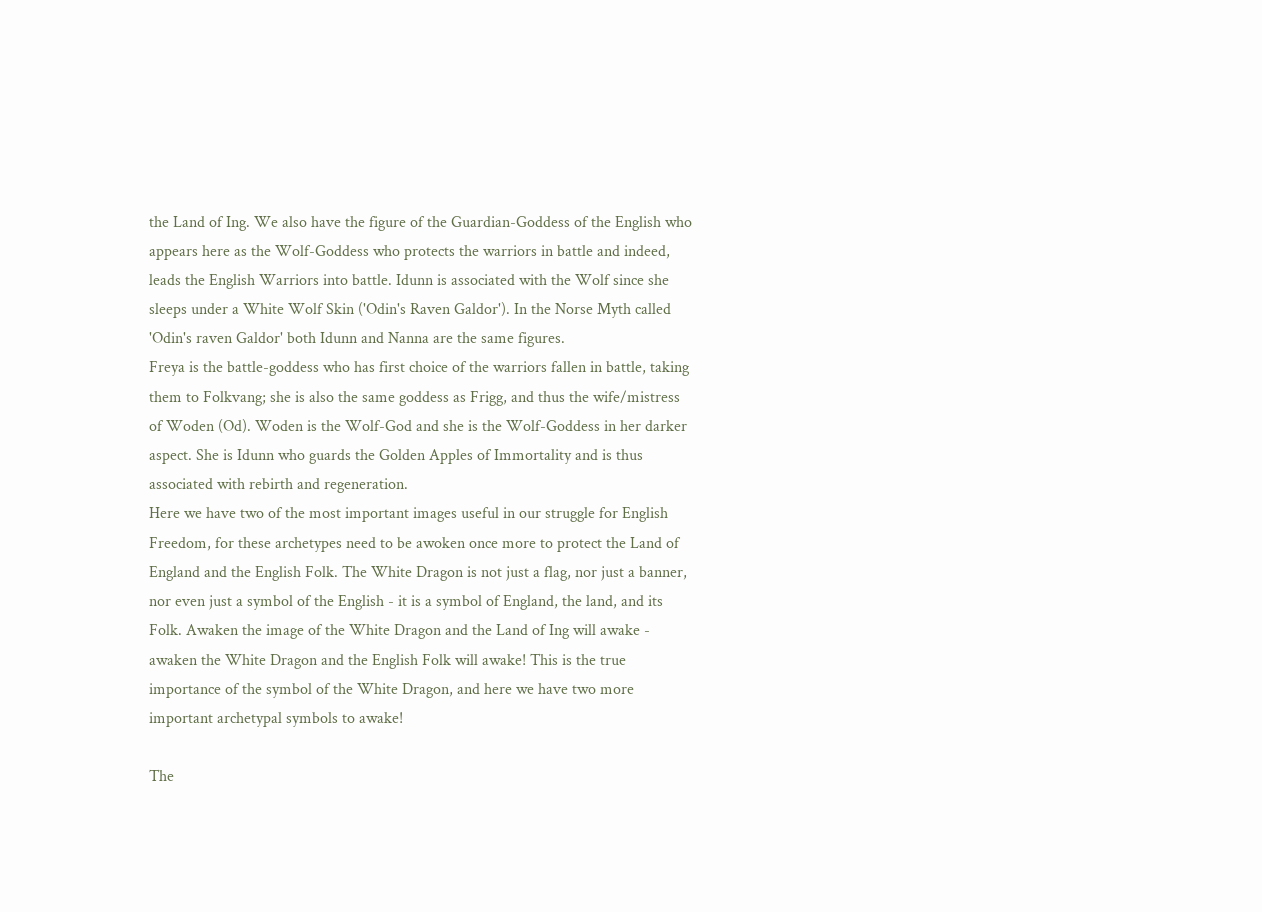the Land of Ing. We also have the figure of the Guardian-Goddess of the English who appears here as the Wolf-Goddess who protects the warriors in battle and indeed, leads the English Warriors into battle. Idunn is associated with the Wolf since she sleeps under a White Wolf Skin ('Odin's Raven Galdor'). In the Norse Myth called 'Odin's raven Galdor' both Idunn and Nanna are the same figures.
Freya is the battle-goddess who has first choice of the warriors fallen in battle, taking them to Folkvang; she is also the same goddess as Frigg, and thus the wife/mistress of Woden (Od). Woden is the Wolf-God and she is the Wolf-Goddess in her darker aspect. She is Idunn who guards the Golden Apples of Immortality and is thus associated with rebirth and regeneration.
Here we have two of the most important images useful in our struggle for English Freedom, for these archetypes need to be awoken once more to protect the Land of England and the English Folk. The White Dragon is not just a flag, nor just a banner, nor even just a symbol of the English - it is a symbol of England, the land, and its Folk. Awaken the image of the White Dragon and the Land of Ing will awake - awaken the White Dragon and the English Folk will awake! This is the true importance of the symbol of the White Dragon, and here we have two more important archetypal symbols to awake!

The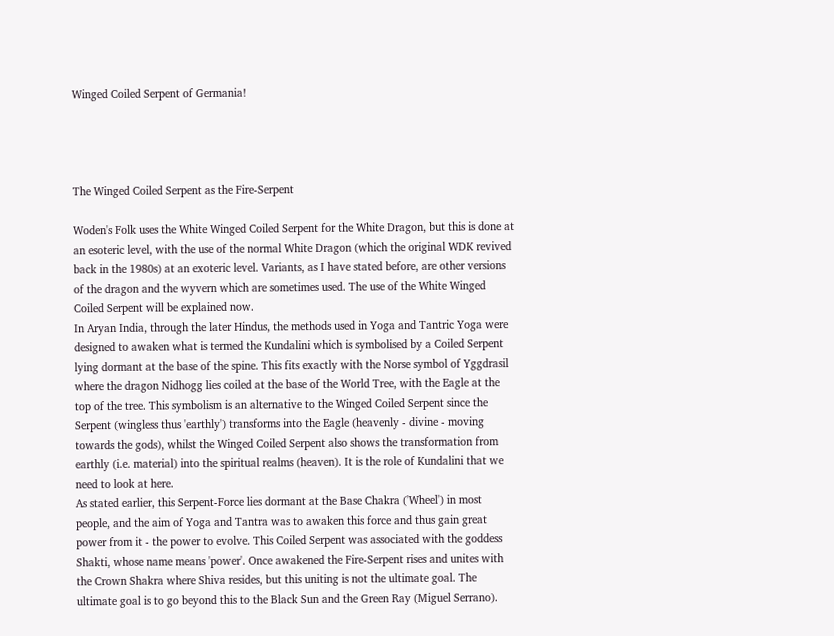Winged Coiled Serpent of Germania!




The Winged Coiled Serpent as the Fire-Serpent

Woden's Folk uses the White Winged Coiled Serpent for the White Dragon, but this is done at an esoteric level, with the use of the normal White Dragon (which the original WDK revived back in the 1980s) at an exoteric level. Variants, as I have stated before, are other versions of the dragon and the wyvern which are sometimes used. The use of the White Winged Coiled Serpent will be explained now.
In Aryan India, through the later Hindus, the methods used in Yoga and Tantric Yoga were designed to awaken what is termed the Kundalini which is symbolised by a Coiled Serpent lying dormant at the base of the spine. This fits exactly with the Norse symbol of Yggdrasil where the dragon Nidhogg lies coiled at the base of the World Tree, with the Eagle at the top of the tree. This symbolism is an alternative to the Winged Coiled Serpent since the Serpent (wingless thus 'earthly') transforms into the Eagle (heavenly - divine - moving towards the gods), whilst the Winged Coiled Serpent also shows the transformation from earthly (i.e. material) into the spiritual realms (heaven). It is the role of Kundalini that we need to look at here.
As stated earlier, this Serpent-Force lies dormant at the Base Chakra ('Wheel') in most people, and the aim of Yoga and Tantra was to awaken this force and thus gain great power from it - the power to evolve. This Coiled Serpent was associated with the goddess Shakti, whose name means 'power'. Once awakened the Fire-Serpent rises and unites with the Crown Shakra where Shiva resides, but this uniting is not the ultimate goal. The ultimate goal is to go beyond this to the Black Sun and the Green Ray (Miguel Serrano).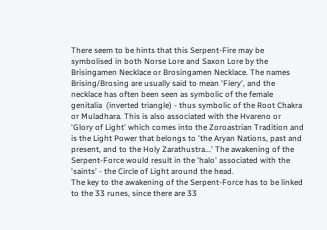There seem to be hints that this Serpent-Fire may be symbolised in both Norse Lore and Saxon Lore by the Brisingamen Necklace or Brosingamen Necklace. The names Brising/Brosing are usually said to mean 'Fiery', and the necklace has often been seen as symbolic of the female genitalia  (inverted triangle) - thus symbolic of the Root Chakra or Muladhara. This is also associated with the Hvareno or 'Glory of Light' which comes into the Zoroastrian Tradition and is the Light Power that belongs to 'the Aryan Nations, past and present, and to the Holy Zarathustra...' The awakening of the Serpent-Force would result in the 'halo' associated with the 'saints' - the Circle of Light around the head.
The key to the awakening of the Serpent-Force has to be linked to the 33 runes, since there are 33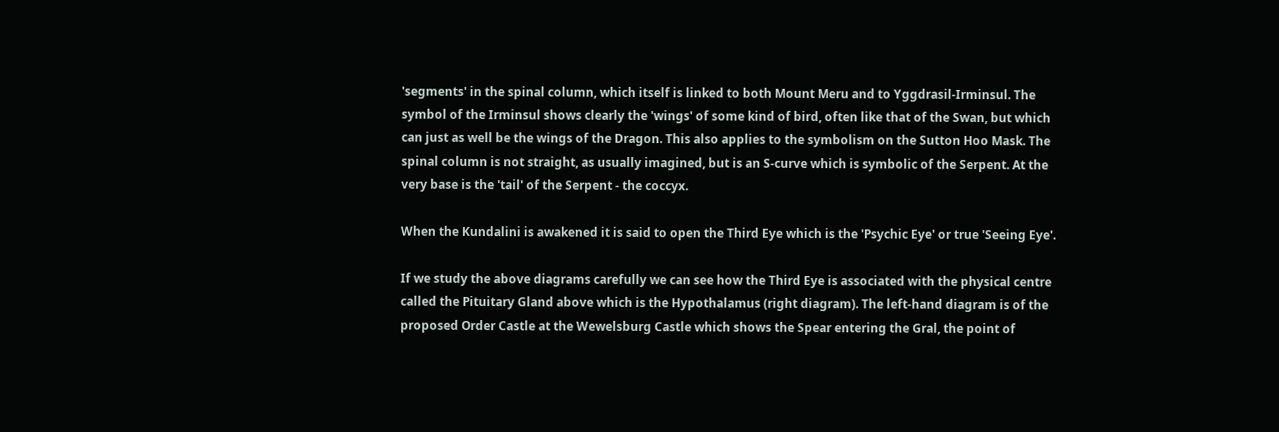'segments' in the spinal column, which itself is linked to both Mount Meru and to Yggdrasil-Irminsul. The symbol of the Irminsul shows clearly the 'wings' of some kind of bird, often like that of the Swan, but which can just as well be the wings of the Dragon. This also applies to the symbolism on the Sutton Hoo Mask. The spinal column is not straight, as usually imagined, but is an S-curve which is symbolic of the Serpent. At the very base is the 'tail' of the Serpent - the coccyx.

When the Kundalini is awakened it is said to open the Third Eye which is the 'Psychic Eye' or true 'Seeing Eye'.

If we study the above diagrams carefully we can see how the Third Eye is associated with the physical centre called the Pituitary Gland above which is the Hypothalamus (right diagram). The left-hand diagram is of the proposed Order Castle at the Wewelsburg Castle which shows the Spear entering the Gral, the point of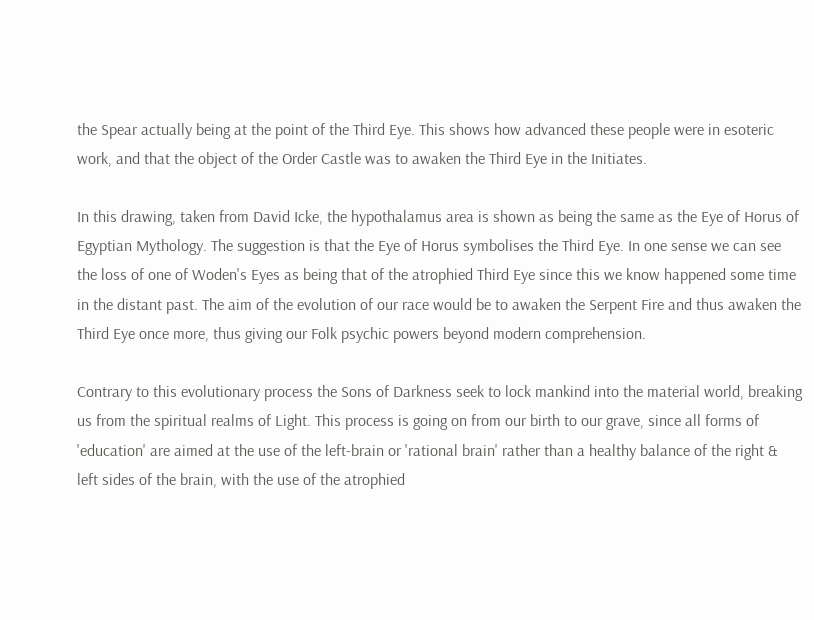the Spear actually being at the point of the Third Eye. This shows how advanced these people were in esoteric work, and that the object of the Order Castle was to awaken the Third Eye in the Initiates.

In this drawing, taken from David Icke, the hypothalamus area is shown as being the same as the Eye of Horus of Egyptian Mythology. The suggestion is that the Eye of Horus symbolises the Third Eye. In one sense we can see the loss of one of Woden's Eyes as being that of the atrophied Third Eye since this we know happened some time in the distant past. The aim of the evolution of our race would be to awaken the Serpent Fire and thus awaken the Third Eye once more, thus giving our Folk psychic powers beyond modern comprehension.

Contrary to this evolutionary process the Sons of Darkness seek to lock mankind into the material world, breaking us from the spiritual realms of Light. This process is going on from our birth to our grave, since all forms of 'education' are aimed at the use of the left-brain or 'rational brain' rather than a healthy balance of the right & left sides of the brain, with the use of the atrophied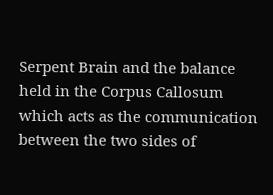Serpent Brain and the balance held in the Corpus Callosum which acts as the communication between the two sides of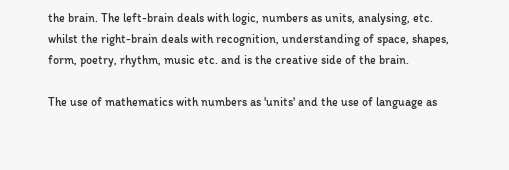the brain. The left-brain deals with logic, numbers as units, analysing, etc. whilst the right-brain deals with recognition, understanding of space, shapes, form, poetry, rhythm, music etc. and is the creative side of the brain.

The use of mathematics with numbers as 'units' and the use of language as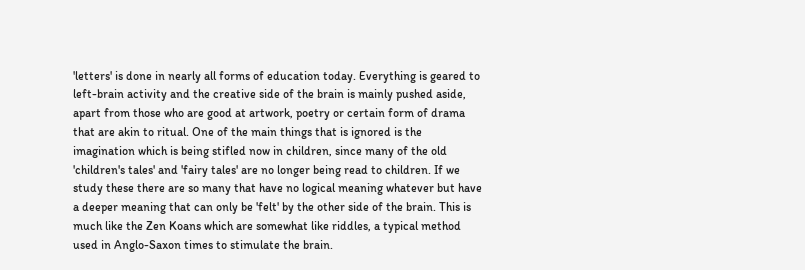'letters' is done in nearly all forms of education today. Everything is geared to left-brain activity and the creative side of the brain is mainly pushed aside, apart from those who are good at artwork, poetry or certain form of drama that are akin to ritual. One of the main things that is ignored is the imagination which is being stifled now in children, since many of the old 'children's tales' and 'fairy tales' are no longer being read to children. If we study these there are so many that have no logical meaning whatever but have a deeper meaning that can only be 'felt' by the other side of the brain. This is much like the Zen Koans which are somewhat like riddles, a typical method used in Anglo-Saxon times to stimulate the brain.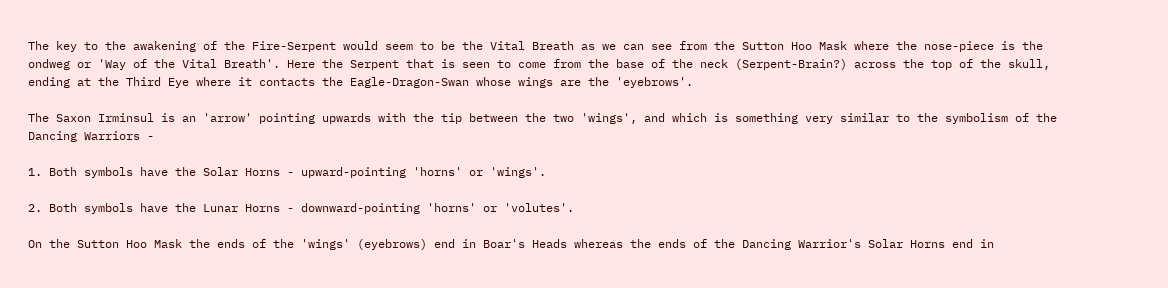The key to the awakening of the Fire-Serpent would seem to be the Vital Breath as we can see from the Sutton Hoo Mask where the nose-piece is the ondweg or 'Way of the Vital Breath'. Here the Serpent that is seen to come from the base of the neck (Serpent-Brain?) across the top of the skull, ending at the Third Eye where it contacts the Eagle-Dragon-Swan whose wings are the 'eyebrows'.

The Saxon Irminsul is an 'arrow' pointing upwards with the tip between the two 'wings', and which is something very similar to the symbolism of the Dancing Warriors -

1. Both symbols have the Solar Horns - upward-pointing 'horns' or 'wings'.

2. Both symbols have the Lunar Horns - downward-pointing 'horns' or 'volutes'.

On the Sutton Hoo Mask the ends of the 'wings' (eyebrows) end in Boar's Heads whereas the ends of the Dancing Warrior's Solar Horns end in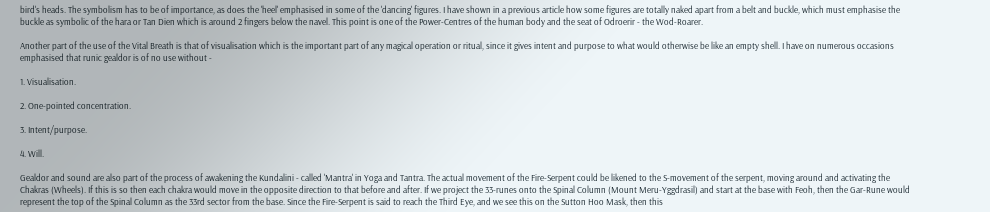bird's heads. The symbolism has to be of importance, as does the 'heel' emphasised in some of the 'dancing' figures. I have shown in a previous article how some figures are totally naked apart from a belt and buckle, which must emphasise the buckle as symbolic of the hara or Tan Dien which is around 2 fingers below the navel. This point is one of the Power-Centres of the human body and the seat of Odroerir - the Wod-Roarer.

Another part of the use of the Vital Breath is that of visualisation which is the important part of any magical operation or ritual, since it gives intent and purpose to what would otherwise be like an empty shell. I have on numerous occasions emphasised that runic gealdor is of no use without -

1. Visualisation.

2. One-pointed concentration.

3. Intent/purpose.

4. Will.

Gealdor and sound are also part of the process of awakening the Kundalini - called 'Mantra' in Yoga and Tantra. The actual movement of the Fire-Serpent could be likened to the S-movement of the serpent, moving around and activating the Chakras (Wheels). If this is so then each chakra would move in the opposite direction to that before and after. If we project the 33-runes onto the Spinal Column (Mount Meru-Yggdrasil) and start at the base with Feoh, then the Gar-Rune would represent the top of the Spinal Column as the 33rd sector from the base. Since the Fire-Serpent is said to reach the Third Eye, and we see this on the Sutton Hoo Mask, then this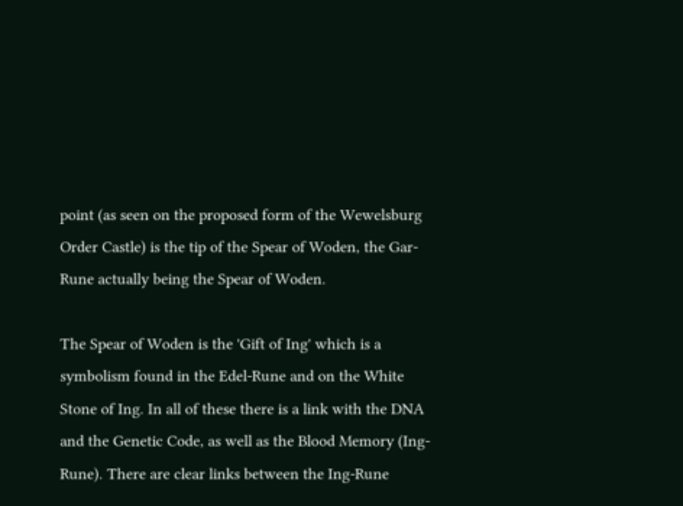point (as seen on the proposed form of the Wewelsburg Order Castle) is the tip of the Spear of Woden, the Gar-Rune actually being the Spear of Woden.

The Spear of Woden is the 'Gift of Ing' which is a symbolism found in the Edel-Rune and on the White Stone of Ing. In all of these there is a link with the DNA and the Genetic Code, as well as the Blood Memory (Ing-Rune). There are clear links between the Ing-Rune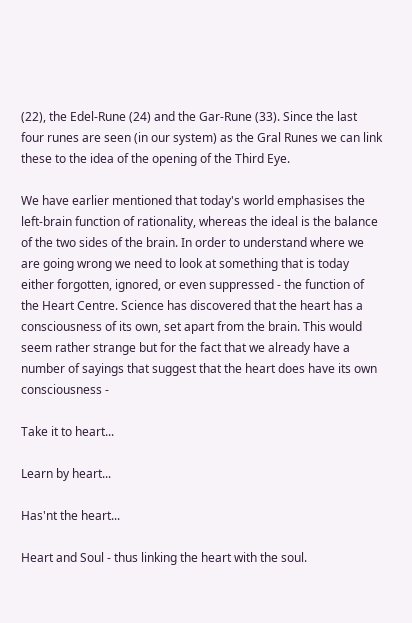(22), the Edel-Rune (24) and the Gar-Rune (33). Since the last four runes are seen (in our system) as the Gral Runes we can link these to the idea of the opening of the Third Eye.

We have earlier mentioned that today's world emphasises the left-brain function of rationality, whereas the ideal is the balance of the two sides of the brain. In order to understand where we are going wrong we need to look at something that is today either forgotten, ignored, or even suppressed - the function of the Heart Centre. Science has discovered that the heart has a consciousness of its own, set apart from the brain. This would seem rather strange but for the fact that we already have a number of sayings that suggest that the heart does have its own consciousness -

Take it to heart...

Learn by heart...

Has'nt the heart...

Heart and Soul - thus linking the heart with the soul.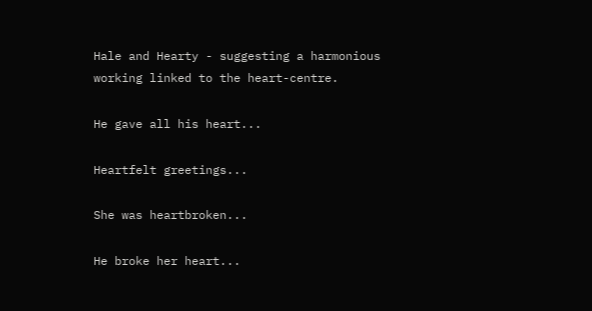Hale and Hearty - suggesting a harmonious working linked to the heart-centre.

He gave all his heart...

Heartfelt greetings...

She was heartbroken...

He broke her heart...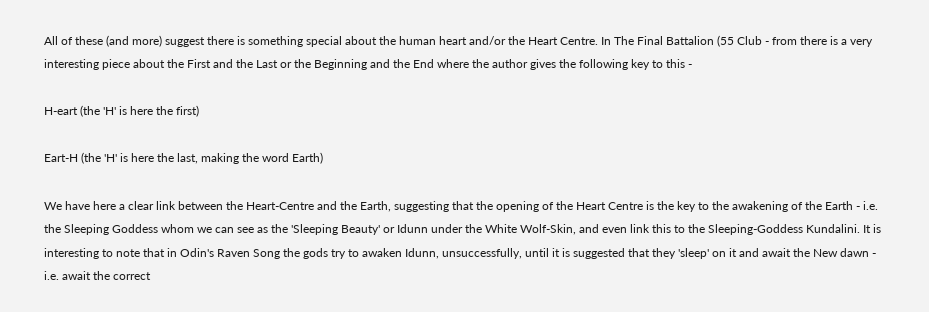All of these (and more) suggest there is something special about the human heart and/or the Heart Centre. In The Final Battalion (55 Club - from there is a very interesting piece about the First and the Last or the Beginning and the End where the author gives the following key to this -

H-eart (the 'H' is here the first)

Eart-H (the 'H' is here the last, making the word Earth)

We have here a clear link between the Heart-Centre and the Earth, suggesting that the opening of the Heart Centre is the key to the awakening of the Earth - i.e. the Sleeping Goddess whom we can see as the 'Sleeping Beauty' or Idunn under the White Wolf-Skin, and even link this to the Sleeping-Goddess Kundalini. It is interesting to note that in Odin's Raven Song the gods try to awaken Idunn, unsuccessfully, until it is suggested that they 'sleep' on it and await the New dawn - i.e. await the correct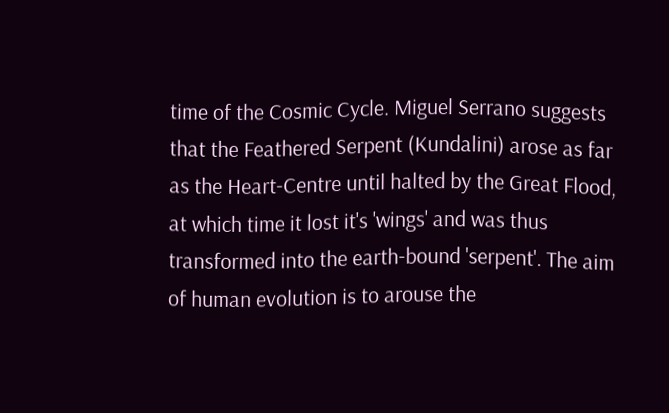time of the Cosmic Cycle. Miguel Serrano suggests that the Feathered Serpent (Kundalini) arose as far as the Heart-Centre until halted by the Great Flood, at which time it lost it's 'wings' and was thus transformed into the earth-bound 'serpent'. The aim of human evolution is to arouse the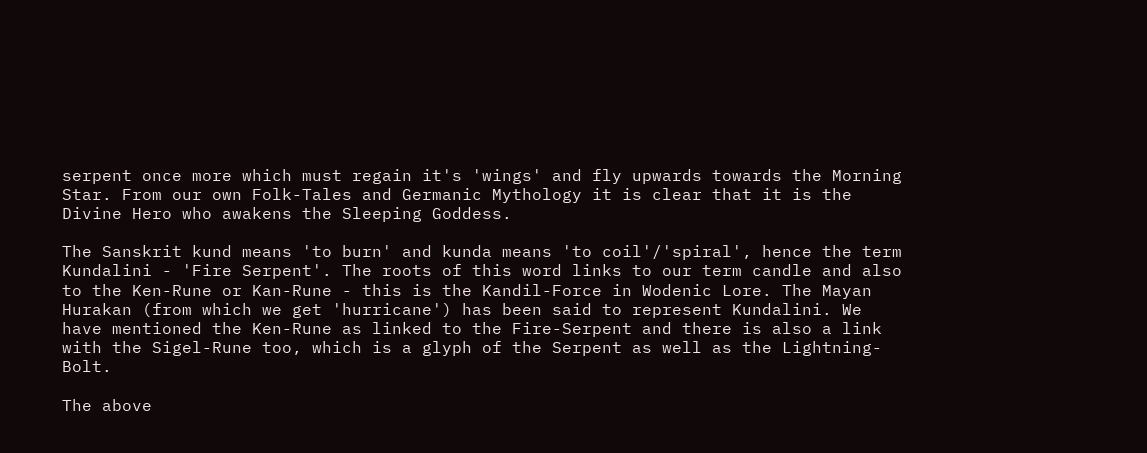serpent once more which must regain it's 'wings' and fly upwards towards the Morning Star. From our own Folk-Tales and Germanic Mythology it is clear that it is the Divine Hero who awakens the Sleeping Goddess.

The Sanskrit kund means 'to burn' and kunda means 'to coil'/'spiral', hence the term Kundalini - 'Fire Serpent'. The roots of this word links to our term candle and also to the Ken-Rune or Kan-Rune - this is the Kandil-Force in Wodenic Lore. The Mayan Hurakan (from which we get 'hurricane') has been said to represent Kundalini. We have mentioned the Ken-Rune as linked to the Fire-Serpent and there is also a link with the Sigel-Rune too, which is a glyph of the Serpent as well as the Lightning-Bolt.

The above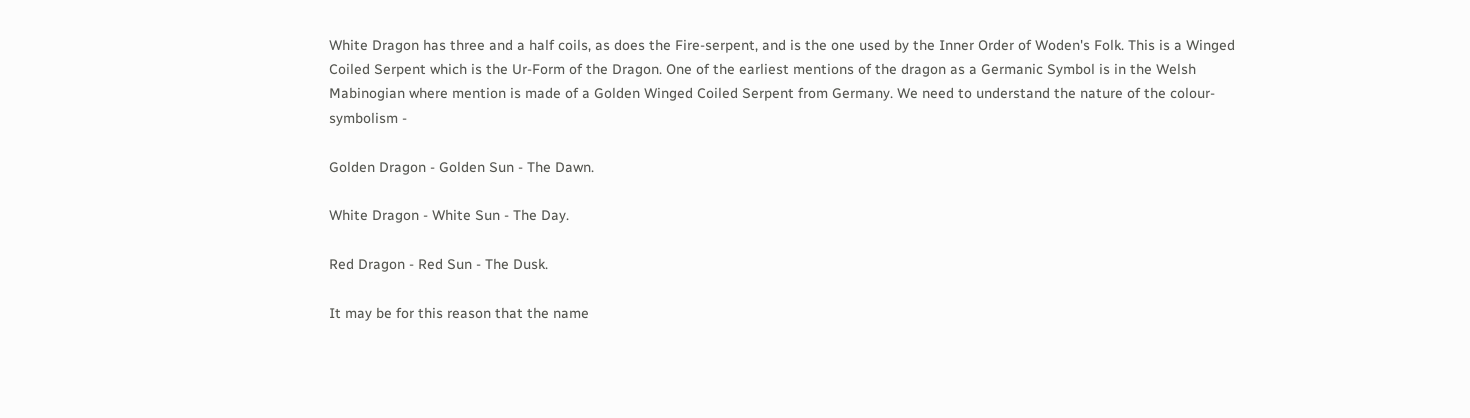White Dragon has three and a half coils, as does the Fire-serpent, and is the one used by the Inner Order of Woden's Folk. This is a Winged Coiled Serpent which is the Ur-Form of the Dragon. One of the earliest mentions of the dragon as a Germanic Symbol is in the Welsh Mabinogian where mention is made of a Golden Winged Coiled Serpent from Germany. We need to understand the nature of the colour-symbolism -

Golden Dragon - Golden Sun - The Dawn.

White Dragon - White Sun - The Day.

Red Dragon - Red Sun - The Dusk.

It may be for this reason that the name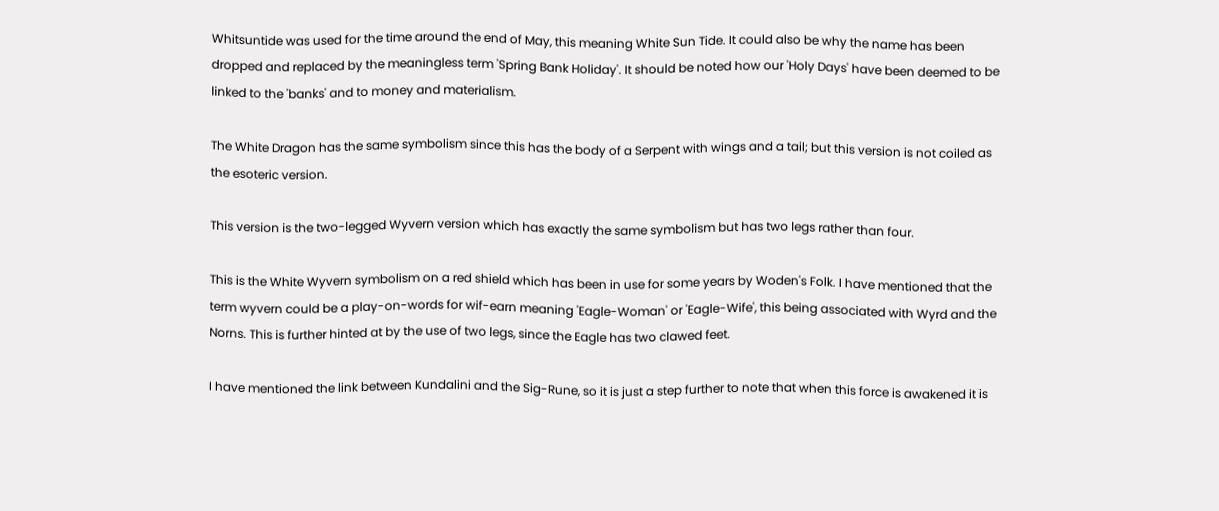Whitsuntide was used for the time around the end of May, this meaning White Sun Tide. It could also be why the name has been dropped and replaced by the meaningless term 'Spring Bank Holiday'. It should be noted how our 'Holy Days' have been deemed to be linked to the 'banks' and to money and materialism.

The White Dragon has the same symbolism since this has the body of a Serpent with wings and a tail; but this version is not coiled as the esoteric version.

This version is the two-legged Wyvern version which has exactly the same symbolism but has two legs rather than four.

This is the White Wyvern symbolism on a red shield which has been in use for some years by Woden's Folk. I have mentioned that the term wyvern could be a play-on-words for wif-earn meaning 'Eagle-Woman' or 'Eagle-Wife', this being associated with Wyrd and the Norns. This is further hinted at by the use of two legs, since the Eagle has two clawed feet.

I have mentioned the link between Kundalini and the Sig-Rune, so it is just a step further to note that when this force is awakened it is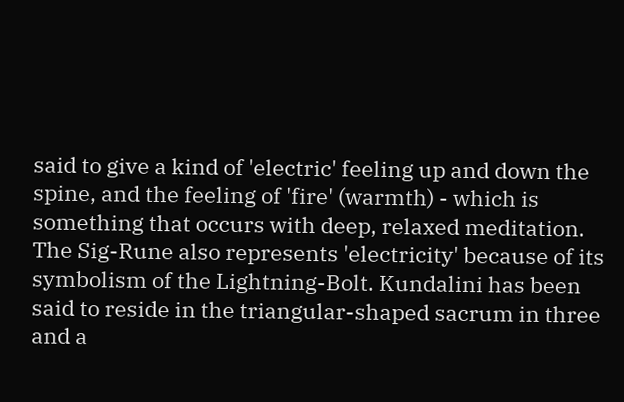said to give a kind of 'electric' feeling up and down the spine, and the feeling of 'fire' (warmth) - which is something that occurs with deep, relaxed meditation. The Sig-Rune also represents 'electricity' because of its symbolism of the Lightning-Bolt. Kundalini has been said to reside in the triangular-shaped sacrum in three and a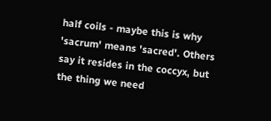half coils - maybe this is why 'sacrum' means 'sacred'. Others say it resides in the coccyx, but the thing we need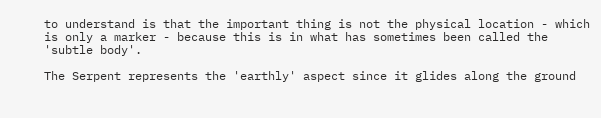to understand is that the important thing is not the physical location - which is only a marker - because this is in what has sometimes been called the 'subtle body'.

The Serpent represents the 'earthly' aspect since it glides along the ground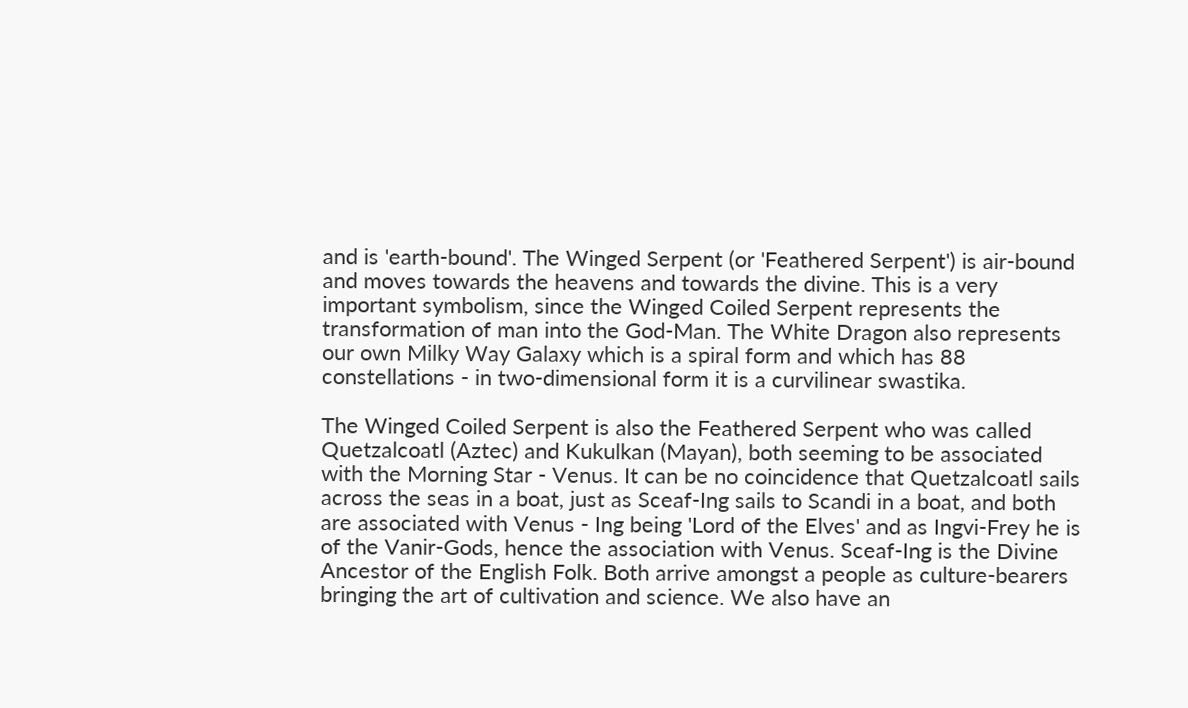and is 'earth-bound'. The Winged Serpent (or 'Feathered Serpent') is air-bound and moves towards the heavens and towards the divine. This is a very important symbolism, since the Winged Coiled Serpent represents the transformation of man into the God-Man. The White Dragon also represents our own Milky Way Galaxy which is a spiral form and which has 88 constellations - in two-dimensional form it is a curvilinear swastika.

The Winged Coiled Serpent is also the Feathered Serpent who was called Quetzalcoatl (Aztec) and Kukulkan (Mayan), both seeming to be associated with the Morning Star - Venus. It can be no coincidence that Quetzalcoatl sails across the seas in a boat, just as Sceaf-Ing sails to Scandi in a boat, and both are associated with Venus - Ing being 'Lord of the Elves' and as Ingvi-Frey he is of the Vanir-Gods, hence the association with Venus. Sceaf-Ing is the Divine Ancestor of the English Folk. Both arrive amongst a people as culture-bearers bringing the art of cultivation and science. We also have an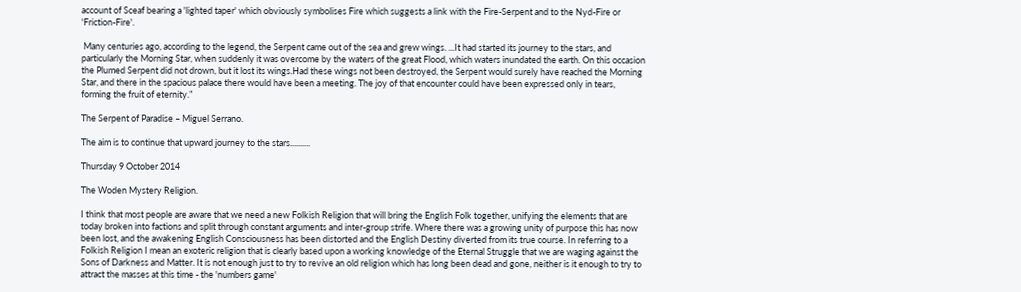account of Sceaf bearing a 'lighted taper' which obviously symbolises Fire which suggests a link with the Fire-Serpent and to the Nyd-Fire or 'Friction-Fire'.

 Many centuries ago, according to the legend, the Serpent came out of the sea and grew wings. ...It had started its journey to the stars, and particularly the Morning Star, when suddenly it was overcome by the waters of the great Flood, which waters inundated the earth. On this occasion the Plumed Serpent did not drown, but it lost its wings.Had these wings not been destroyed, the Serpent would surely have reached the Morning Star, and there in the spacious palace there would have been a meeting. The joy of that encounter could have been expressed only in tears, forming the fruit of eternity.”

The Serpent of Paradise – Miguel Serrano.

The aim is to continue that upward journey to the stars..........

Thursday 9 October 2014

The Woden Mystery Religion.

I think that most people are aware that we need a new Folkish Religion that will bring the English Folk together, unifying the elements that are today broken into factions and split through constant arguments and inter-group strife. Where there was a growing unity of purpose this has now been lost, and the awakening English Consciousness has been distorted and the English Destiny diverted from its true course. In referring to a Folkish Religion I mean an exoteric religion that is clearly based upon a working knowledge of the Eternal Struggle that we are waging against the Sons of Darkness and Matter. It is not enough just to try to revive an old religion which has long been dead and gone, neither is it enough to try to attract the masses at this time - the 'numbers game'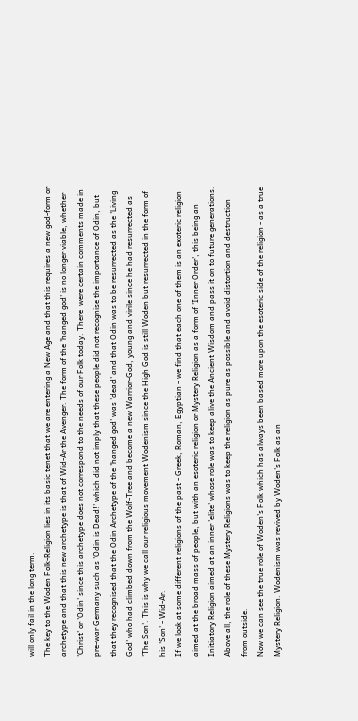will only fail in the long term.
The key to the Woden Folk-Religion lies in its basic tenet that we are entering a New Age and that this requires a new god-form or archetype and that this new archetype is that of Wid-Ar the Avenger. The form of the 'hanged god' is no longer viable, whether 'Christ' or 'Odin' since this archetype does not correspond to the needs of our Folk today. There  were certain comments made in pre-war Germany such as 'Odin is Dead!' which did not imply that these people did not recognise the importance of Odin, but that they recognised that the Odin Archetype of the 'hanged god' was 'dead' and that Odin was to be resurrected as the 'Living God' who had climbed down from the Wolf-Tree and become a new Warrior-God, young and virile since he had resurrected as 'The Son'. This is why we call our religious movement Wodenism since the High God is still Woden but resurrected in the form of his 'Son' - Wid-Ar.
If we look at some different religions of the past - Greek, Roman, Egyptian - we find that each one of them is an exoteric religion aimed at the broad mass of people, but with an esoteric religion or Mystery Religion as a form of 'Inner Order', this being an Initiatory Religion aimed at an inner 'elite' whose role was to keep alive the Ancient Wisdom and pass it on to future generations. Above all, the role of these Mystery Religions was to keep the religion as pure as possible and avoid distortion and destruction from outside.
Now we can see the true role of Woden's Folk which has always been based more upon the esoteric side of the religion - as a true Mystery Religion. Wodenism was revived by Woden's Folk as an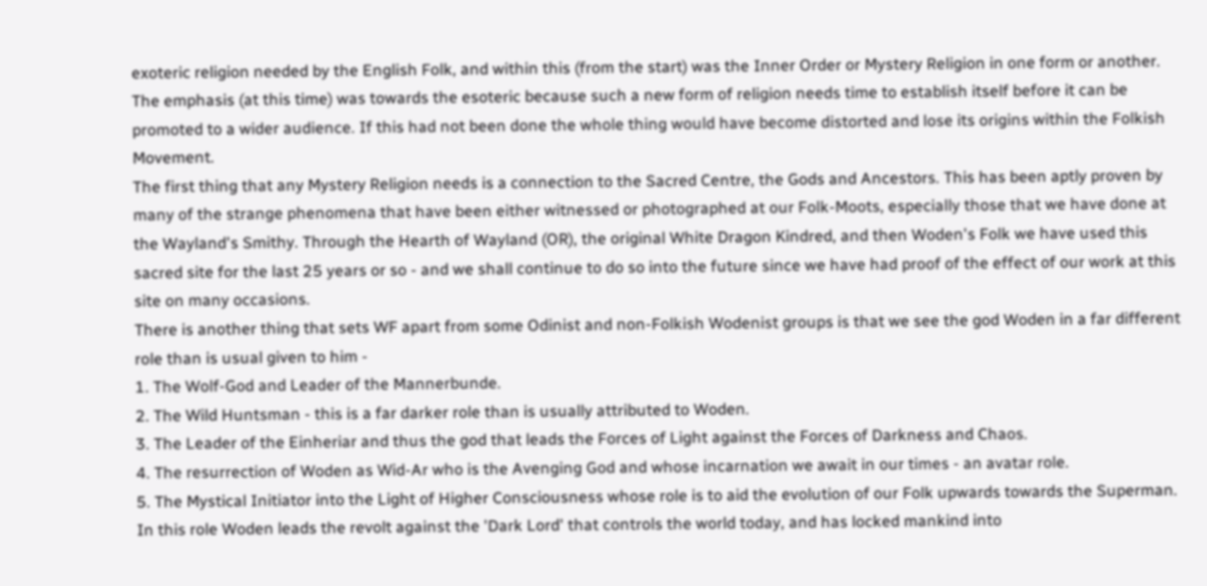exoteric religion needed by the English Folk, and within this (from the start) was the Inner Order or Mystery Religion in one form or another. The emphasis (at this time) was towards the esoteric because such a new form of religion needs time to establish itself before it can be promoted to a wider audience. If this had not been done the whole thing would have become distorted and lose its origins within the Folkish Movement.
The first thing that any Mystery Religion needs is a connection to the Sacred Centre, the Gods and Ancestors. This has been aptly proven by many of the strange phenomena that have been either witnessed or photographed at our Folk-Moots, especially those that we have done at the Wayland's Smithy. Through the Hearth of Wayland (OR), the original White Dragon Kindred, and then Woden's Folk we have used this sacred site for the last 25 years or so - and we shall continue to do so into the future since we have had proof of the effect of our work at this site on many occasions.
There is another thing that sets WF apart from some Odinist and non-Folkish Wodenist groups is that we see the god Woden in a far different role than is usual given to him -
1. The Wolf-God and Leader of the Mannerbunde.
2. The Wild Huntsman - this is a far darker role than is usually attributed to Woden.
3. The Leader of the Einheriar and thus the god that leads the Forces of Light against the Forces of Darkness and Chaos.
4. The resurrection of Woden as Wid-Ar who is the Avenging God and whose incarnation we await in our times - an avatar role.
5. The Mystical Initiator into the Light of Higher Consciousness whose role is to aid the evolution of our Folk upwards towards the Superman. In this role Woden leads the revolt against the 'Dark Lord' that controls the world today, and has locked mankind into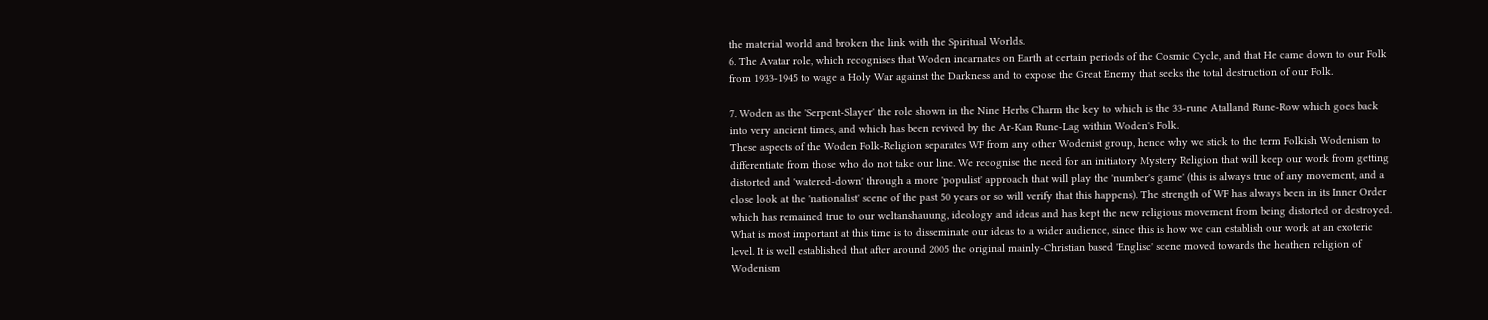the material world and broken the link with the Spiritual Worlds.
6. The Avatar role, which recognises that Woden incarnates on Earth at certain periods of the Cosmic Cycle, and that He came down to our Folk from 1933-1945 to wage a Holy War against the Darkness and to expose the Great Enemy that seeks the total destruction of our Folk.

7. Woden as the 'Serpent-Slayer' the role shown in the Nine Herbs Charm the key to which is the 33-rune Atalland Rune-Row which goes back into very ancient times, and which has been revived by the Ar-Kan Rune-Lag within Woden's Folk.
These aspects of the Woden Folk-Religion separates WF from any other Wodenist group, hence why we stick to the term Folkish Wodenism to differentiate from those who do not take our line. We recognise the need for an initiatory Mystery Religion that will keep our work from getting distorted and 'watered-down' through a more 'populist' approach that will play the 'number's game' (this is always true of any movement, and a close look at the 'nationalist' scene of the past 50 years or so will verify that this happens). The strength of WF has always been in its Inner Order which has remained true to our weltanshauung, ideology and ideas and has kept the new religious movement from being distorted or destroyed.
What is most important at this time is to disseminate our ideas to a wider audience, since this is how we can establish our work at an exoteric level. It is well established that after around 2005 the original mainly-Christian based 'Englisc' scene moved towards the heathen religion of Wodenism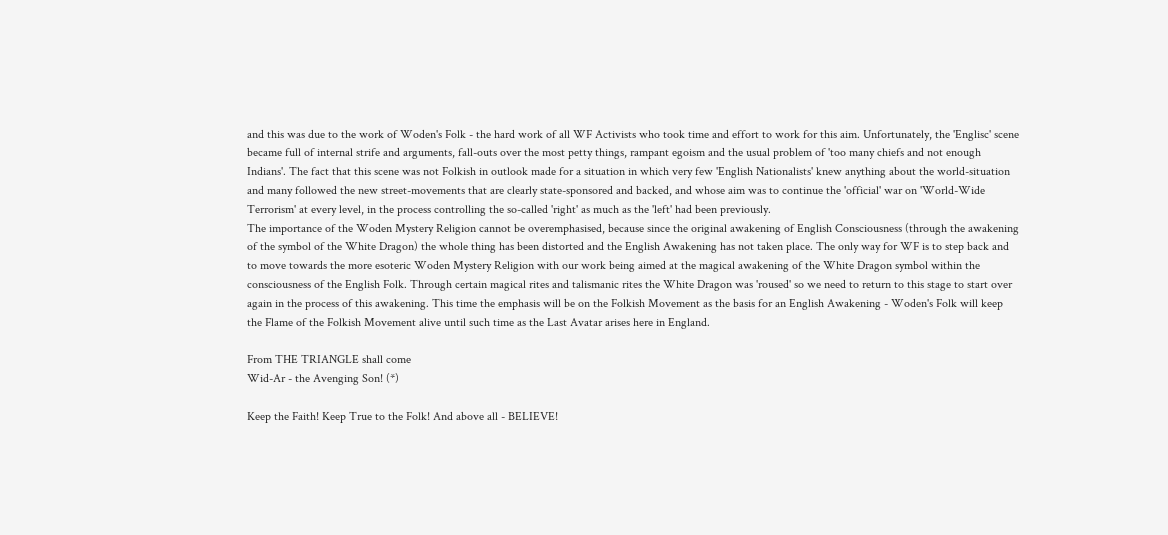and this was due to the work of Woden's Folk - the hard work of all WF Activists who took time and effort to work for this aim. Unfortunately, the 'Englisc' scene became full of internal strife and arguments, fall-outs over the most petty things, rampant egoism and the usual problem of 'too many chiefs and not enough Indians'. The fact that this scene was not Folkish in outlook made for a situation in which very few 'English Nationalists' knew anything about the world-situation and many followed the new street-movements that are clearly state-sponsored and backed, and whose aim was to continue the 'official' war on 'World-Wide Terrorism' at every level, in the process controlling the so-called 'right' as much as the 'left' had been previously.
The importance of the Woden Mystery Religion cannot be overemphasised, because since the original awakening of English Consciousness (through the awakening of the symbol of the White Dragon) the whole thing has been distorted and the English Awakening has not taken place. The only way for WF is to step back and to move towards the more esoteric Woden Mystery Religion with our work being aimed at the magical awakening of the White Dragon symbol within the consciousness of the English Folk. Through certain magical rites and talismanic rites the White Dragon was 'roused' so we need to return to this stage to start over again in the process of this awakening. This time the emphasis will be on the Folkish Movement as the basis for an English Awakening - Woden's Folk will keep the Flame of the Folkish Movement alive until such time as the Last Avatar arises here in England.

From THE TRIANGLE shall come
Wid-Ar - the Avenging Son! (*)

Keep the Faith! Keep True to the Folk! And above all - BELIEVE!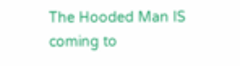The Hooded Man IS coming to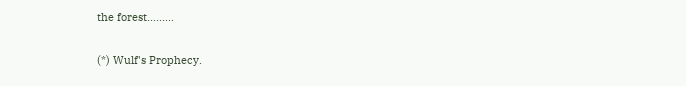the forest.........

(*) Wulf's Prophecy.